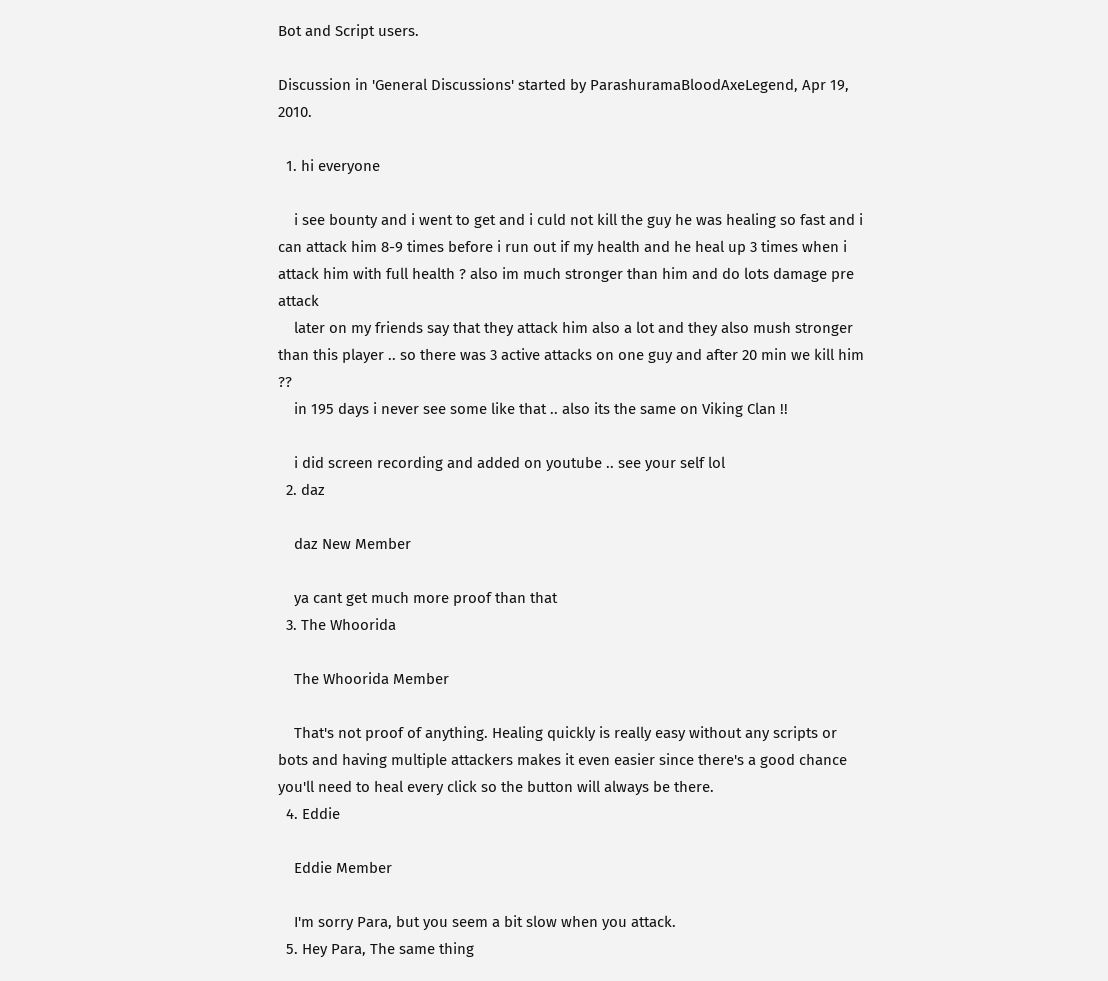Bot and Script users.

Discussion in 'General Discussions' started by ParashuramaBloodAxeLegend, Apr 19, 2010.

  1. hi everyone

    i see bounty and i went to get and i culd not kill the guy he was healing so fast and i can attack him 8-9 times before i run out if my health and he heal up 3 times when i attack him with full health ? also im much stronger than him and do lots damage pre attack
    later on my friends say that they attack him also a lot and they also mush stronger than this player .. so there was 3 active attacks on one guy and after 20 min we kill him ??
    in 195 days i never see some like that .. also its the same on Viking Clan !!

    i did screen recording and added on youtube .. see your self lol
  2. daz

    daz New Member

    ya cant get much more proof than that
  3. The Whoorida

    The Whoorida Member

    That's not proof of anything. Healing quickly is really easy without any scripts or bots and having multiple attackers makes it even easier since there's a good chance you'll need to heal every click so the button will always be there.
  4. Eddie

    Eddie Member

    I'm sorry Para, but you seem a bit slow when you attack.
  5. Hey Para, The same thing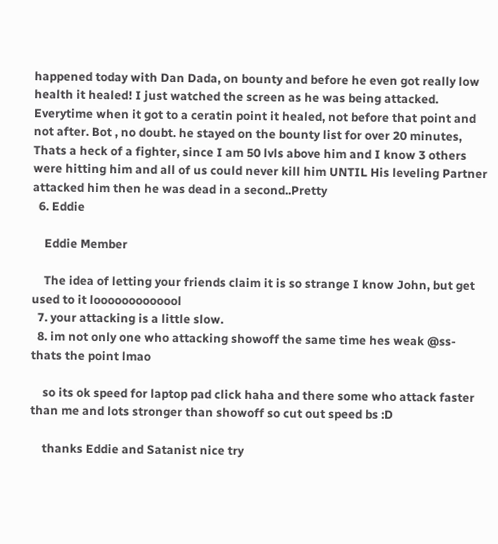happened today with Dan Dada, on bounty and before he even got really low health it healed! I just watched the screen as he was being attacked. Everytime when it got to a ceratin point it healed, not before that point and not after. Bot , no doubt. he stayed on the bounty list for over 20 minutes, Thats a heck of a fighter, since I am 50 lvls above him and I know 3 others were hitting him and all of us could never kill him UNTIL His leveling Partner attacked him then he was dead in a second..Pretty
  6. Eddie

    Eddie Member

    The idea of letting your friends claim it is so strange I know John, but get used to it looooooooooool
  7. your attacking is a little slow.
  8. im not only one who attacking showoff the same time hes weak @ss- thats the point lmao

    so its ok speed for laptop pad click haha and there some who attack faster than me and lots stronger than showoff so cut out speed bs :D

    thanks Eddie and Satanist nice try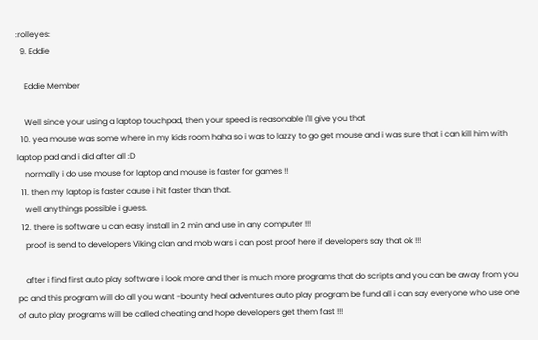:rolleyes:
  9. Eddie

    Eddie Member

    Well since your using a laptop touchpad, then your speed is reasonable I'll give you that
  10. yea mouse was some where in my kids room haha so i was to lazzy to go get mouse and i was sure that i can kill him with laptop pad and i did after all :D
    normally i do use mouse for laptop and mouse is faster for games !!
  11. then my laptop is faster cause i hit faster than that.
    well anythings possible i guess.
  12. there is software u can easy install in 2 min and use in any computer !!!
    proof is send to developers Viking clan and mob wars i can post proof here if developers say that ok !!!

    after i find first auto play software i look more and ther is much more programs that do scripts and you can be away from you pc and this program will do all you want -bounty heal adventures auto play program be fund all i can say everyone who use one of auto play programs will be called cheating and hope developers get them fast !!!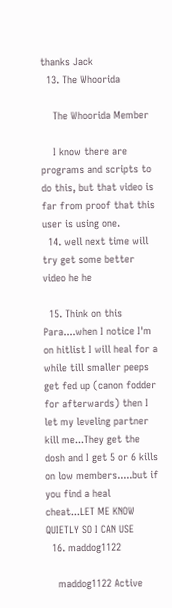thanks Jack
  13. The Whoorida

    The Whoorida Member

    I know there are programs and scripts to do this, but that video is far from proof that this user is using one.
  14. well next time will try get some better video he he

  15. Think on this Para....when I notice I'm on hitlist I will heal for a while till smaller peeps get fed up (canon fodder for afterwards) then I let my leveling partner kill me...They get the dosh and I get 5 or 6 kills on low members.....but if you find a heal cheat...LET ME KNOW QUIETLY SO I CAN USE
  16. maddog1122

    maddog1122 Active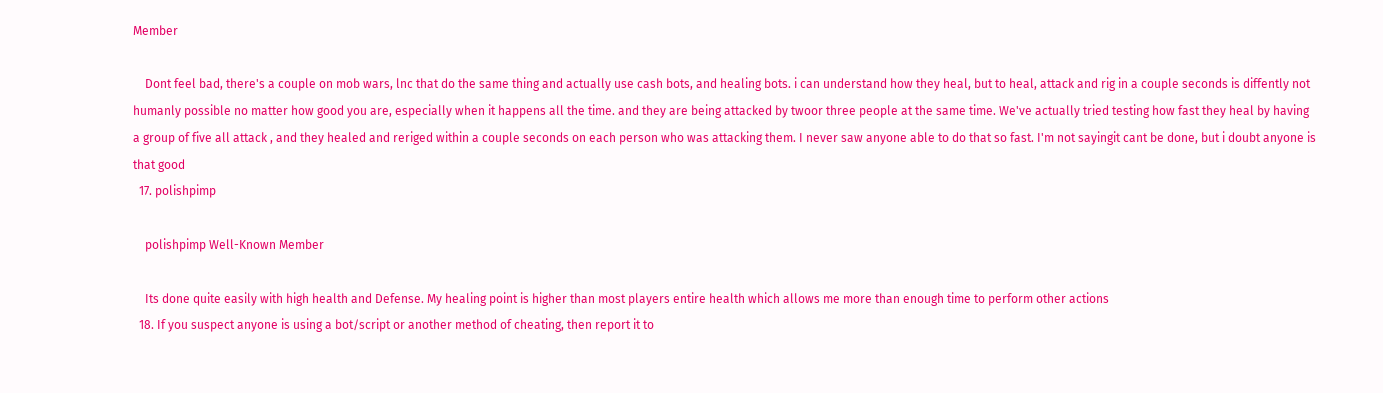Member

    Dont feel bad, there's a couple on mob wars, lnc that do the same thing and actually use cash bots, and healing bots. i can understand how they heal, but to heal, attack and rig in a couple seconds is diffently not humanly possible no matter how good you are, especially when it happens all the time. and they are being attacked by twoor three people at the same time. We've actually tried testing how fast they heal by having a group of five all attack , and they healed and reriged within a couple seconds on each person who was attacking them. I never saw anyone able to do that so fast. I'm not sayingit cant be done, but i doubt anyone is that good
  17. polishpimp

    polishpimp Well-Known Member

    Its done quite easily with high health and Defense. My healing point is higher than most players entire health which allows me more than enough time to perform other actions
  18. If you suspect anyone is using a bot/script or another method of cheating, then report it to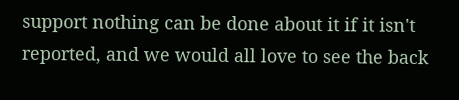support nothing can be done about it if it isn't reported, and we would all love to see the back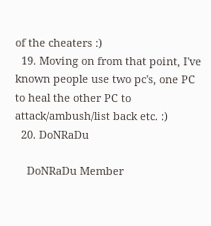of the cheaters :)
  19. Moving on from that point, I've known people use two pc's, one PC to heal the other PC to attack/ambush/list back etc. :)
  20. DoNRaDu

    DoNRaDu Member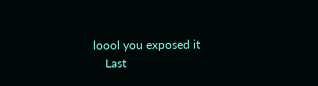loool you exposed it
    Last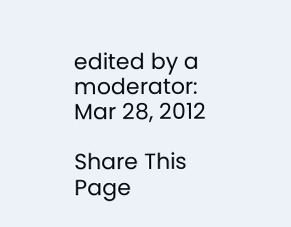edited by a moderator: Mar 28, 2012

Share This Page